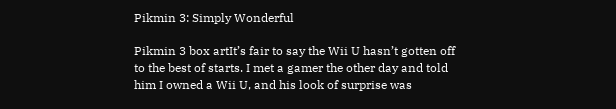Pikmin 3: Simply Wonderful

Pikmin 3 box artIt’s fair to say the Wii U hasn’t gotten off to the best of starts. I met a gamer the other day and told him I owned a Wii U, and his look of surprise was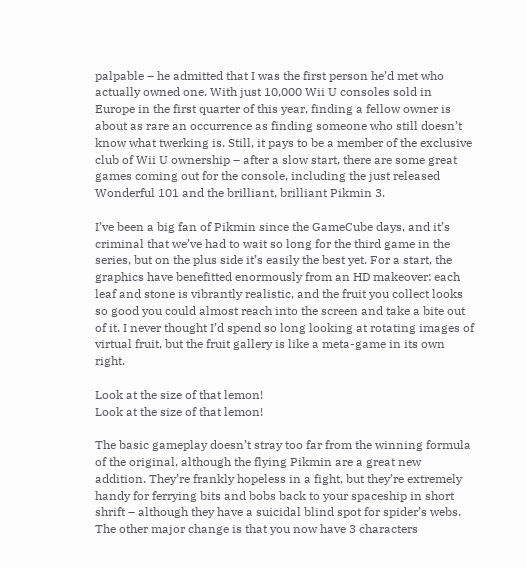palpable – he admitted that I was the first person he’d met who actually owned one. With just 10,000 Wii U consoles sold in Europe in the first quarter of this year, finding a fellow owner is about as rare an occurrence as finding someone who still doesn’t know what twerking is. Still, it pays to be a member of the exclusive club of Wii U ownership – after a slow start, there are some great games coming out for the console, including the just released Wonderful 101 and the brilliant, brilliant Pikmin 3.

I’ve been a big fan of Pikmin since the GameCube days, and it’s criminal that we’ve had to wait so long for the third game in the series, but on the plus side it’s easily the best yet. For a start, the graphics have benefitted enormously from an HD makeover: each leaf and stone is vibrantly realistic, and the fruit you collect looks so good you could almost reach into the screen and take a bite out of it. I never thought I’d spend so long looking at rotating images of virtual fruit, but the fruit gallery is like a meta-game in its own right.

Look at the size of that lemon!
Look at the size of that lemon!

The basic gameplay doesn’t stray too far from the winning formula of the original, although the flying Pikmin are a great new addition. They’re frankly hopeless in a fight, but they’re extremely handy for ferrying bits and bobs back to your spaceship in short shrift – although they have a suicidal blind spot for spider’s webs. The other major change is that you now have 3 characters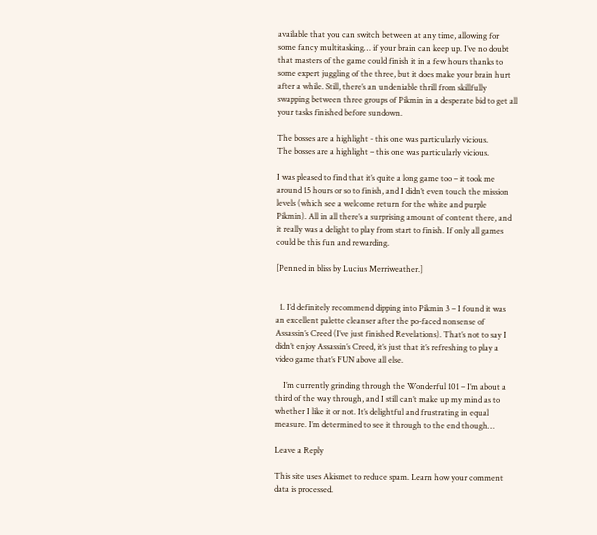available that you can switch between at any time, allowing for some fancy multitasking… if your brain can keep up. I’ve no doubt that masters of the game could finish it in a few hours thanks to some expert juggling of the three, but it does make your brain hurt after a while. Still, there’s an undeniable thrill from skillfully swapping between three groups of Pikmin in a desperate bid to get all your tasks finished before sundown.

The bosses are a highlight - this one was particularly vicious.
The bosses are a highlight – this one was particularly vicious.

I was pleased to find that it’s quite a long game too – it took me around 15 hours or so to finish, and I didn’t even touch the mission levels (which see a welcome return for the white and purple Pikmin). All in all there’s a surprising amount of content there, and it really was a delight to play from start to finish. If only all games could be this fun and rewarding.

[Penned in bliss by Lucius Merriweather.]


  1. I’d definitely recommend dipping into Pikmin 3 – I found it was an excellent palette cleanser after the po-faced nonsense of Assassin’s Creed (I’ve just finished Revelations). That’s not to say I didn’t enjoy Assassin’s Creed, it’s just that it’s refreshing to play a video game that’s FUN above all else.

    I’m currently grinding through the Wonderful 101 – I’m about a third of the way through, and I still can’t make up my mind as to whether I like it or not. It’s delightful and frustrating in equal measure. I’m determined to see it through to the end though…

Leave a Reply

This site uses Akismet to reduce spam. Learn how your comment data is processed.